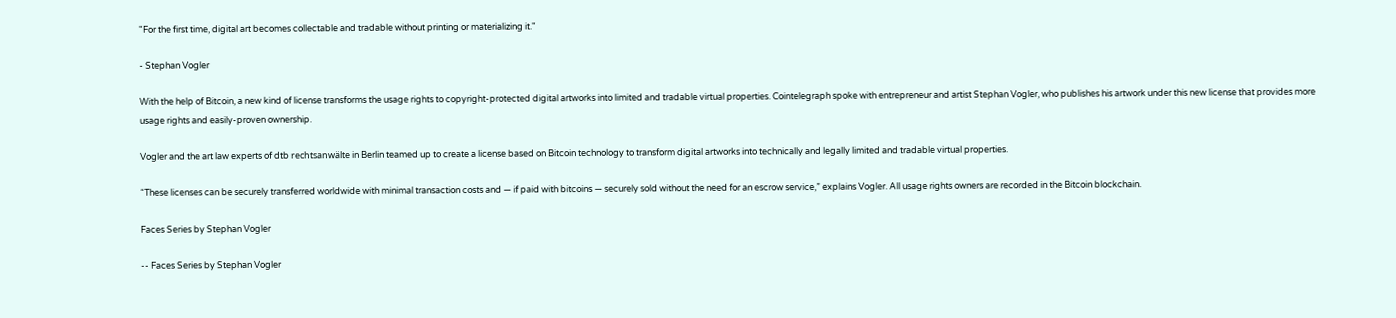"For the first time, digital art becomes collectable and tradable without printing or materializing it."

- Stephan Vogler

With the help of Bitcoin, a new kind of license transforms the usage rights to copyright-protected digital artworks into limited and tradable virtual properties. Cointelegraph spoke with entrepreneur and artist Stephan Vogler, who publishes his artwork under this new license that provides more usage rights and easily-proven ownership.

Vogler and the art law experts of dtb rechtsanwälte in Berlin teamed up to create a license based on Bitcoin technology to transform digital artworks into technically and legally limited and tradable virtual properties.

“These licenses can be securely transferred worldwide with minimal transaction costs and — if paid with bitcoins — securely sold without the need for an escrow service,” explains Vogler. All usage rights owners are recorded in the Bitcoin blockchain.

Faces Series by Stephan Vogler

-- Faces Series by Stephan Vogler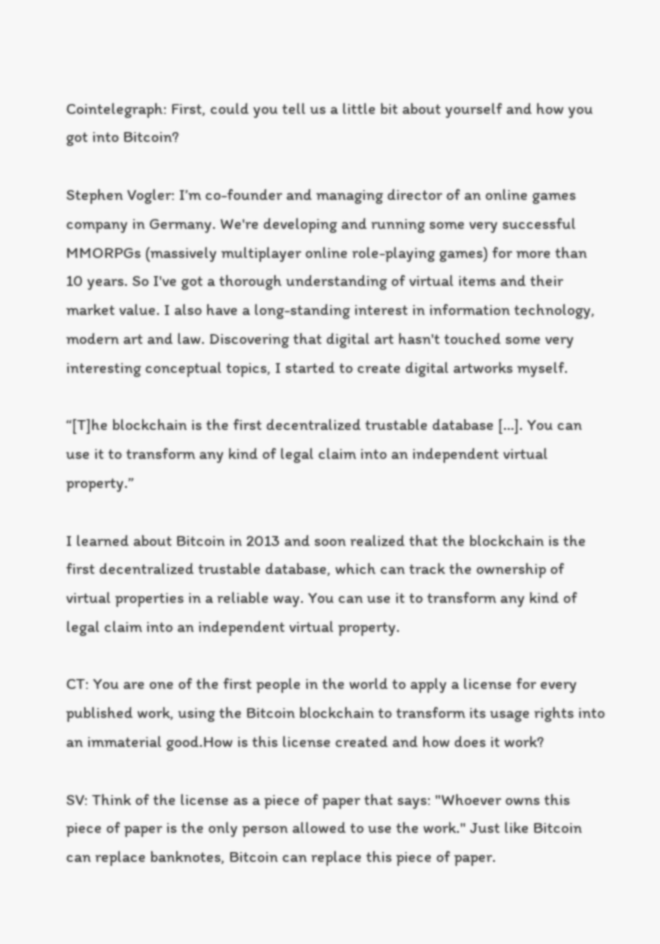Cointelegraph: First, could you tell us a little bit about yourself and how you got into Bitcoin?

Stephen Vogler: I’m co-founder and managing director of an online games company in Germany. We're developing and running some very successful MMORPGs (massively multiplayer online role-playing games) for more than 10 years. So I've got a thorough understanding of virtual items and their market value. I also have a long-standing interest in information technology, modern art and law. Discovering that digital art hasn't touched some very interesting conceptual topics, I started to create digital artworks myself.

“[T]he blockchain is the first decentralized trustable database […]. You can use it to transform any kind of legal claim into an independent virtual property.”

I learned about Bitcoin in 2013 and soon realized that the blockchain is the first decentralized trustable database, which can track the ownership of virtual properties in a reliable way. You can use it to transform any kind of legal claim into an independent virtual property.

CT: You are one of the first people in the world to apply a license for every published work, using the Bitcoin blockchain to transform its usage rights into an immaterial good.How is this license created and how does it work?

SV: Think of the license as a piece of paper that says: "Whoever owns this piece of paper is the only person allowed to use the work." Just like Bitcoin can replace banknotes, Bitcoin can replace this piece of paper.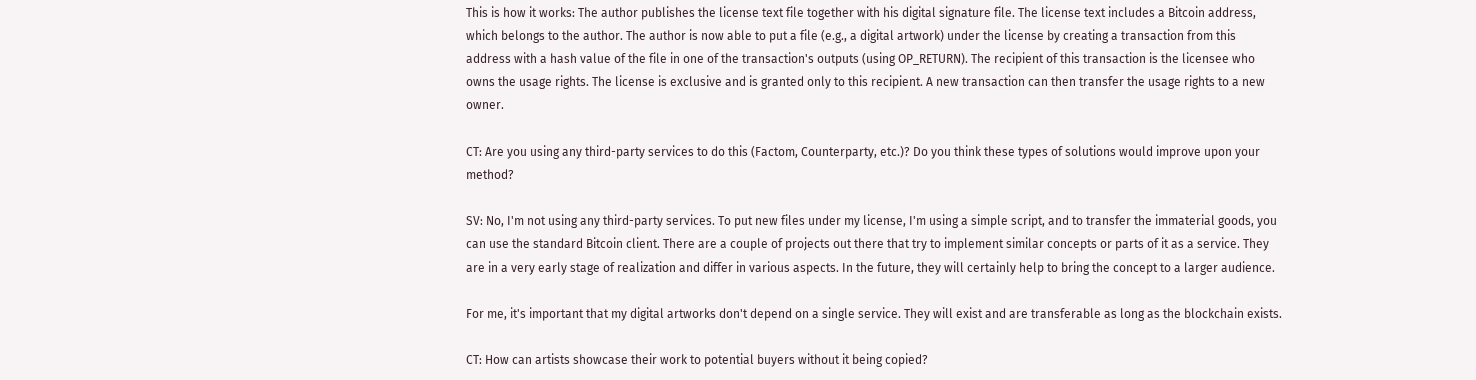This is how it works: The author publishes the license text file together with his digital signature file. The license text includes a Bitcoin address, which belongs to the author. The author is now able to put a file (e.g., a digital artwork) under the license by creating a transaction from this address with a hash value of the file in one of the transaction's outputs (using OP_RETURN). The recipient of this transaction is the licensee who owns the usage rights. The license is exclusive and is granted only to this recipient. A new transaction can then transfer the usage rights to a new owner.

CT: Are you using any third-party services to do this (Factom, Counterparty, etc.)? Do you think these types of solutions would improve upon your method?

SV: No, I'm not using any third-party services. To put new files under my license, I'm using a simple script, and to transfer the immaterial goods, you can use the standard Bitcoin client. There are a couple of projects out there that try to implement similar concepts or parts of it as a service. They are in a very early stage of realization and differ in various aspects. In the future, they will certainly help to bring the concept to a larger audience.

For me, it's important that my digital artworks don't depend on a single service. They will exist and are transferable as long as the blockchain exists.

CT: How can artists showcase their work to potential buyers without it being copied?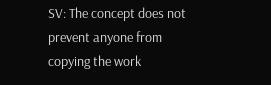SV: The concept does not prevent anyone from copying the work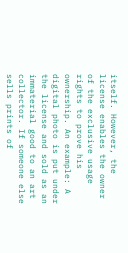itself. However, the license enables the owner of the exclusive usage rights to prove his ownership. An example: A digital photo is put under the license and sold as an immaterial good to an art collector. If someone else sells prints of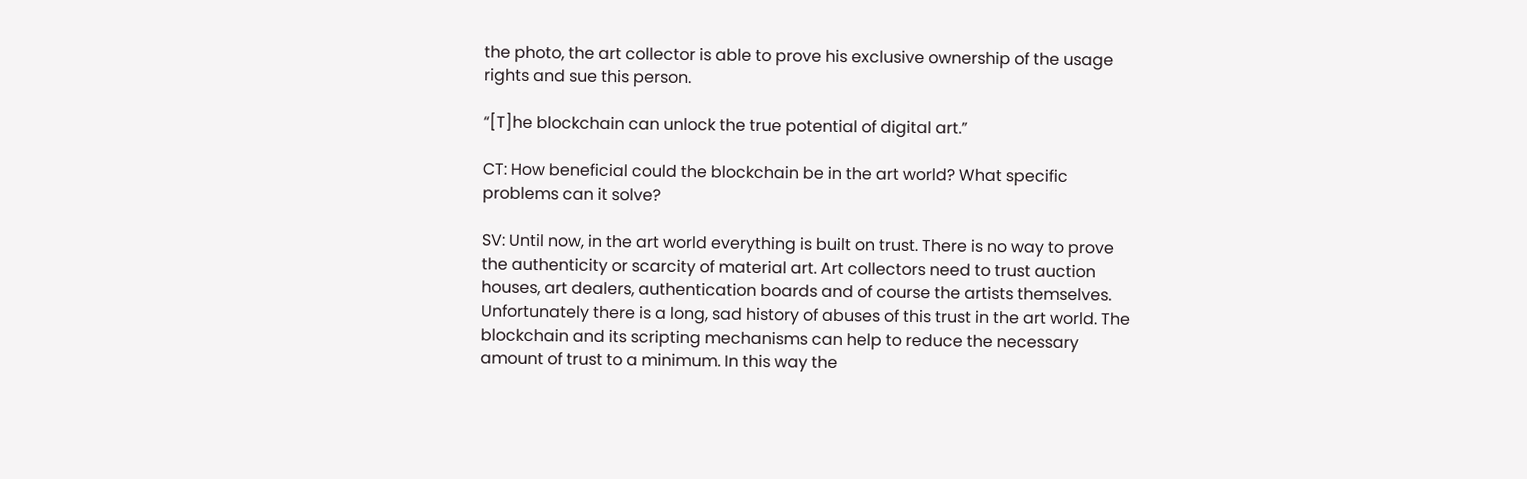the photo, the art collector is able to prove his exclusive ownership of the usage rights and sue this person.

“[T]he blockchain can unlock the true potential of digital art.”

CT: How beneficial could the blockchain be in the art world? What specific problems can it solve?

SV: Until now, in the art world everything is built on trust. There is no way to prove the authenticity or scarcity of material art. Art collectors need to trust auction houses, art dealers, authentication boards and of course the artists themselves. Unfortunately there is a long, sad history of abuses of this trust in the art world. The blockchain and its scripting mechanisms can help to reduce the necessary amount of trust to a minimum. In this way the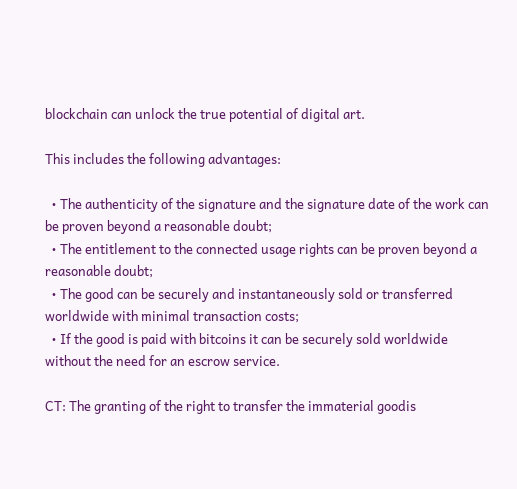blockchain can unlock the true potential of digital art.

This includes the following advantages:

  • The authenticity of the signature and the signature date of the work can be proven beyond a reasonable doubt;
  • The entitlement to the connected usage rights can be proven beyond a reasonable doubt;
  • The good can be securely and instantaneously sold or transferred worldwide with minimal transaction costs;
  • If the good is paid with bitcoins it can be securely sold worldwide without the need for an escrow service.

CT: The granting of the right to transfer the immaterial goodis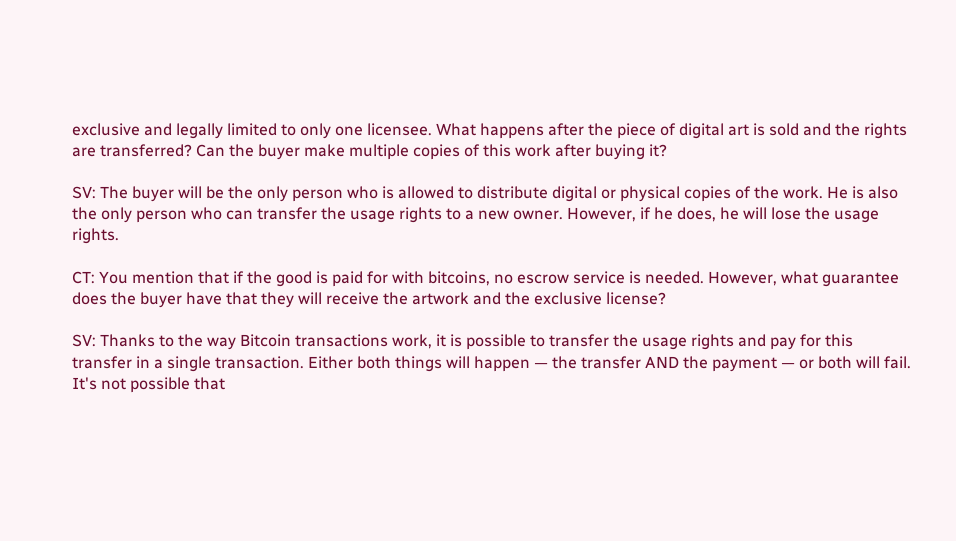exclusive and legally limited to only one licensee. What happens after the piece of digital art is sold and the rights are transferred? Can the buyer make multiple copies of this work after buying it?

SV: The buyer will be the only person who is allowed to distribute digital or physical copies of the work. He is also the only person who can transfer the usage rights to a new owner. However, if he does, he will lose the usage rights.

CT: You mention that if the good is paid for with bitcoins, no escrow service is needed. However, what guarantee does the buyer have that they will receive the artwork and the exclusive license?

SV: Thanks to the way Bitcoin transactions work, it is possible to transfer the usage rights and pay for this transfer in a single transaction. Either both things will happen — the transfer AND the payment — or both will fail. It's not possible that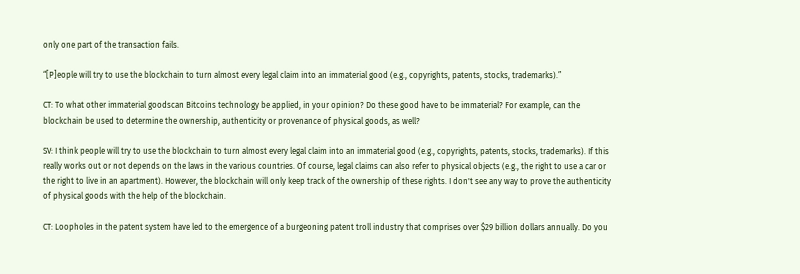only one part of the transaction fails.

“[P]eople will try to use the blockchain to turn almost every legal claim into an immaterial good (e.g., copyrights, patents, stocks, trademarks).”

CT: To what other immaterial goodscan Bitcoins technology be applied, in your opinion? Do these good have to be immaterial? For example, can the blockchain be used to determine the ownership, authenticity or provenance of physical goods, as well?

SV: I think people will try to use the blockchain to turn almost every legal claim into an immaterial good (e.g., copyrights, patents, stocks, trademarks). If this really works out or not depends on the laws in the various countries. Of course, legal claims can also refer to physical objects (e.g., the right to use a car or the right to live in an apartment). However, the blockchain will only keep track of the ownership of these rights. I don't see any way to prove the authenticity of physical goods with the help of the blockchain.

CT: Loopholes in the patent system have led to the emergence of a burgeoning patent troll industry that comprises over $29 billion dollars annually. Do you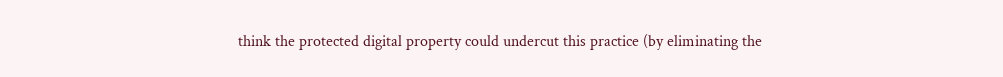think the protected digital property could undercut this practice (by eliminating the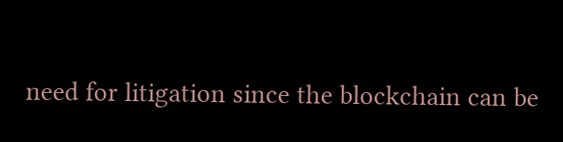need for litigation since the blockchain can be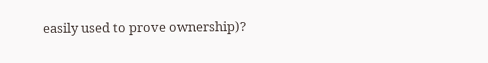easily used to prove ownership)?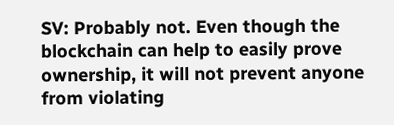SV: Probably not. Even though the blockchain can help to easily prove ownership, it will not prevent anyone from violating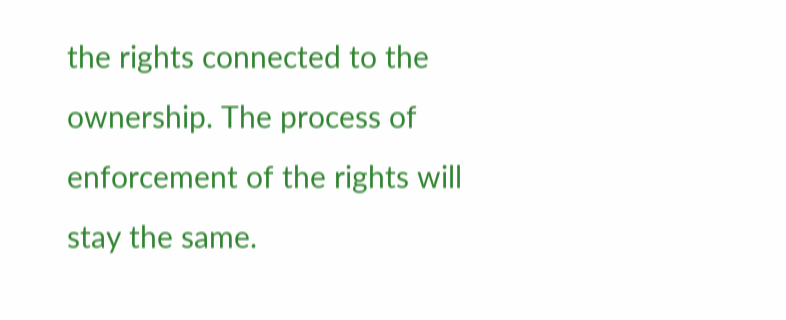the rights connected to the ownership. The process of enforcement of the rights will stay the same.